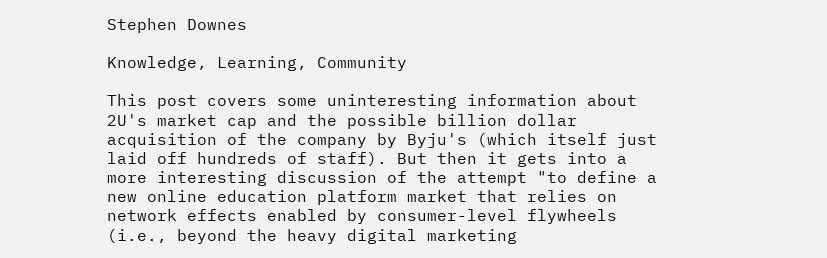Stephen Downes

Knowledge, Learning, Community

This post covers some uninteresting information about 2U's market cap and the possible billion dollar acquisition of the company by Byju's (which itself just laid off hundreds of staff). But then it gets into a more interesting discussion of the attempt "to define a new online education platform market that relies on network effects enabled by consumer-level flywheels (i.e., beyond the heavy digital marketing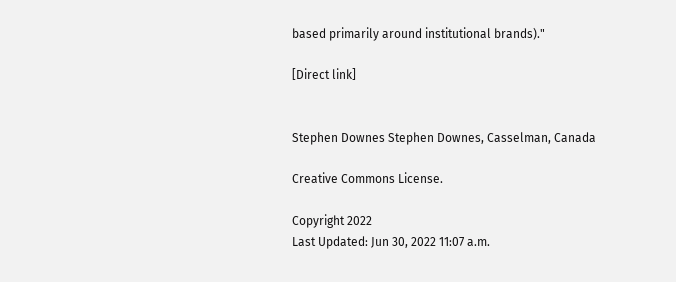based primarily around institutional brands)."

[Direct link]


Stephen Downes Stephen Downes, Casselman, Canada

Creative Commons License.

Copyright 2022
Last Updated: Jun 30, 2022 11:07 a.m.